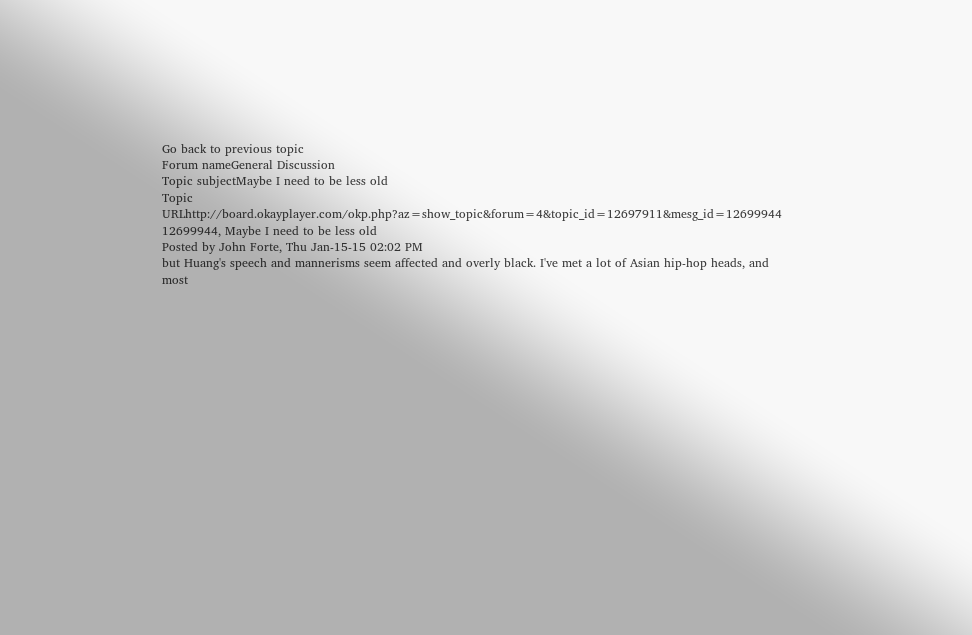Go back to previous topic
Forum nameGeneral Discussion
Topic subjectMaybe I need to be less old
Topic URLhttp://board.okayplayer.com/okp.php?az=show_topic&forum=4&topic_id=12697911&mesg_id=12699944
12699944, Maybe I need to be less old
Posted by John Forte, Thu Jan-15-15 02:02 PM
but Huang's speech and mannerisms seem affected and overly black. I've met a lot of Asian hip-hop heads, and most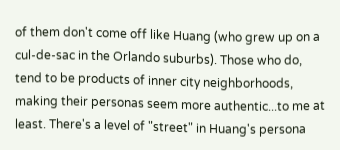of them don't come off like Huang (who grew up on a cul-de-sac in the Orlando suburbs). Those who do, tend to be products of inner city neighborhoods, making their personas seem more authentic...to me at least. There's a level of "street" in Huang's persona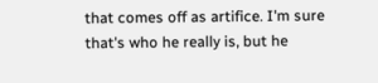that comes off as artifice. I'm sure that's who he really is, but he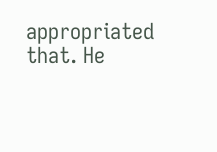appropriated that. He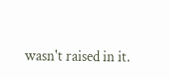wasn't raised in it.